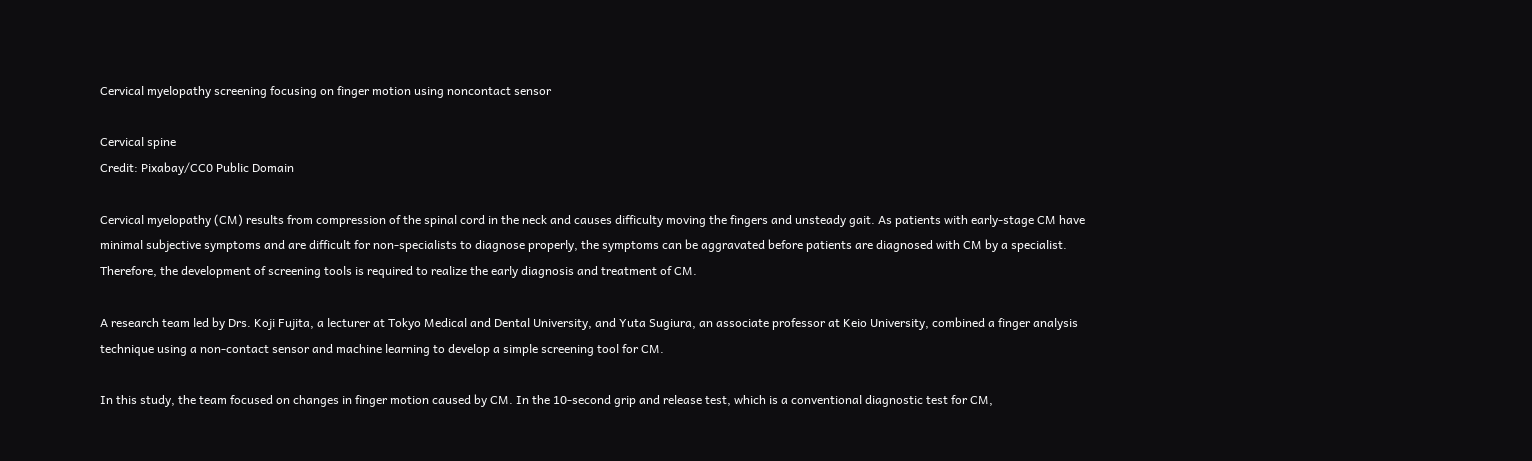Cervical myelopathy screening focusing on finger motion using noncontact sensor

Cervical spine
Credit: Pixabay/CC0 Public Domain

Cervical myelopathy (CM) results from compression of the spinal cord in the neck and causes difficulty moving the fingers and unsteady gait. As patients with early-stage CM have minimal subjective symptoms and are difficult for non-specialists to diagnose properly, the symptoms can be aggravated before patients are diagnosed with CM by a specialist. Therefore, the development of screening tools is required to realize the early diagnosis and treatment of CM.

A research team led by Drs. Koji Fujita, a lecturer at Tokyo Medical and Dental University, and Yuta Sugiura, an associate professor at Keio University, combined a finger analysis technique using a non-contact sensor and machine learning to develop a simple screening tool for CM.

In this study, the team focused on changes in finger motion caused by CM. In the 10-second grip and release test, which is a conventional diagnostic test for CM,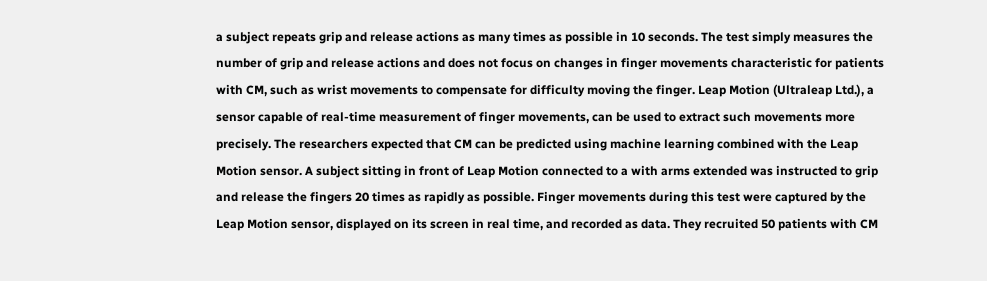a subject repeats grip and release actions as many times as possible in 10 seconds. The test simply measures the number of grip and release actions and does not focus on changes in finger movements characteristic for patients with CM, such as wrist movements to compensate for difficulty moving the finger. Leap Motion (Ultraleap Ltd.), a sensor capable of real-time measurement of finger movements, can be used to extract such movements more precisely. The researchers expected that CM can be predicted using machine learning combined with the Leap Motion sensor. A subject sitting in front of Leap Motion connected to a with arms extended was instructed to grip and release the fingers 20 times as rapidly as possible. Finger movements during this test were captured by the Leap Motion sensor, displayed on its screen in real time, and recorded as data. They recruited 50 patients with CM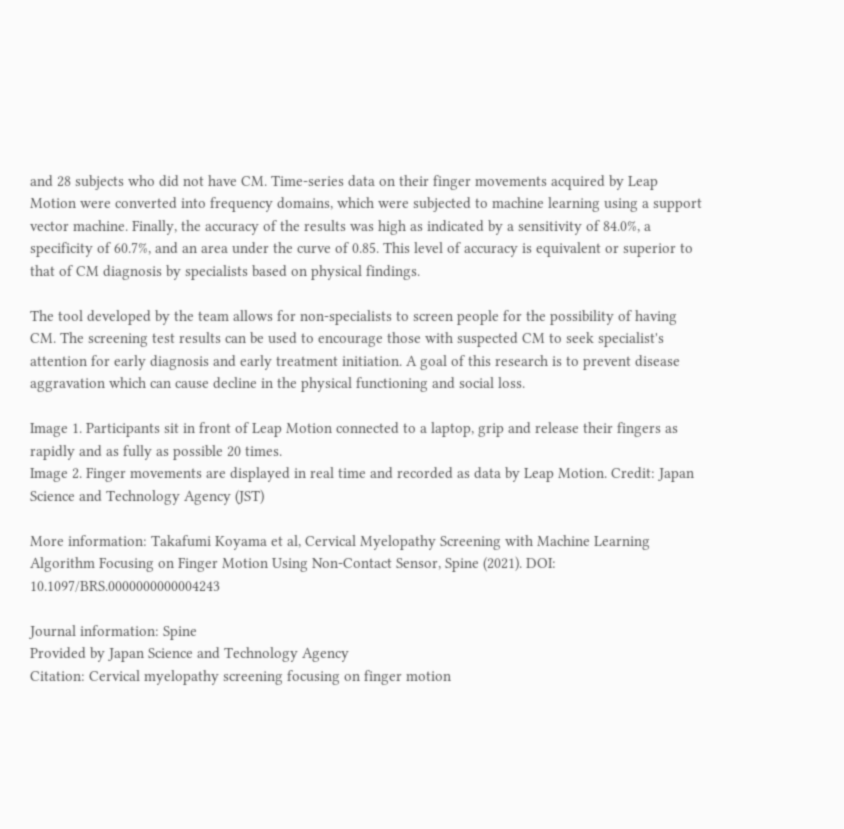and 28 subjects who did not have CM. Time-series data on their finger movements acquired by Leap Motion were converted into frequency domains, which were subjected to machine learning using a support vector machine. Finally, the accuracy of the results was high as indicated by a sensitivity of 84.0%, a specificity of 60.7%, and an area under the curve of 0.85. This level of accuracy is equivalent or superior to that of CM diagnosis by specialists based on physical findings.

The tool developed by the team allows for non-specialists to screen people for the possibility of having CM. The screening test results can be used to encourage those with suspected CM to seek specialist's attention for early diagnosis and early treatment initiation. A goal of this research is to prevent disease aggravation which can cause decline in the physical functioning and social loss.

Image 1. Participants sit in front of Leap Motion connected to a laptop, grip and release their fingers as rapidly and as fully as possible 20 times.
Image 2. Finger movements are displayed in real time and recorded as data by Leap Motion. Credit: Japan Science and Technology Agency (JST)

More information: Takafumi Koyama et al, Cervical Myelopathy Screening with Machine Learning Algorithm Focusing on Finger Motion Using Non-Contact Sensor, Spine (2021). DOI: 10.1097/BRS.0000000000004243

Journal information: Spine
Provided by Japan Science and Technology Agency
Citation: Cervical myelopathy screening focusing on finger motion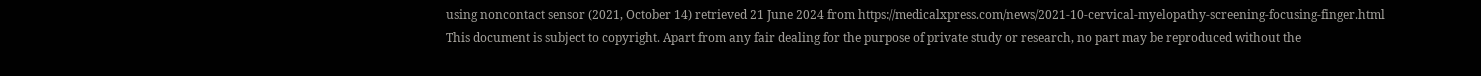using noncontact sensor (2021, October 14) retrieved 21 June 2024 from https://medicalxpress.com/news/2021-10-cervical-myelopathy-screening-focusing-finger.html
This document is subject to copyright. Apart from any fair dealing for the purpose of private study or research, no part may be reproduced without the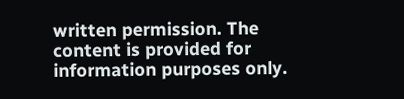written permission. The content is provided for information purposes only.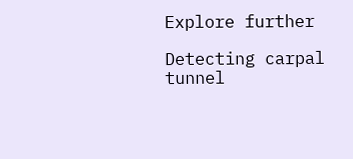Explore further

Detecting carpal tunnel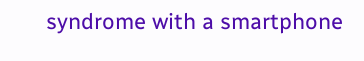syndrome with a smartphone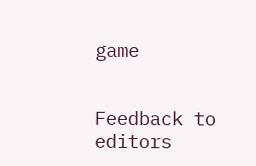game


Feedback to editors